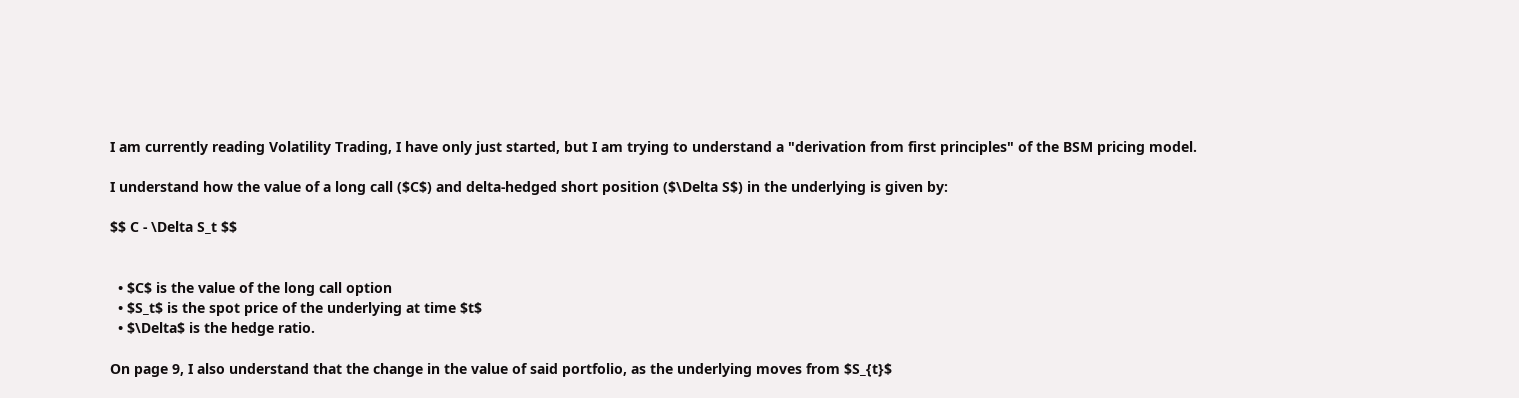I am currently reading Volatility Trading, I have only just started, but I am trying to understand a "derivation from first principles" of the BSM pricing model.

I understand how the value of a long call ($C$) and delta-hedged short position ($\Delta S$) in the underlying is given by:

$$ C - \Delta S_t $$


  • $C$ is the value of the long call option
  • $S_t$ is the spot price of the underlying at time $t$
  • $\Delta$ is the hedge ratio.

On page 9, I also understand that the change in the value of said portfolio, as the underlying moves from $S_{t}$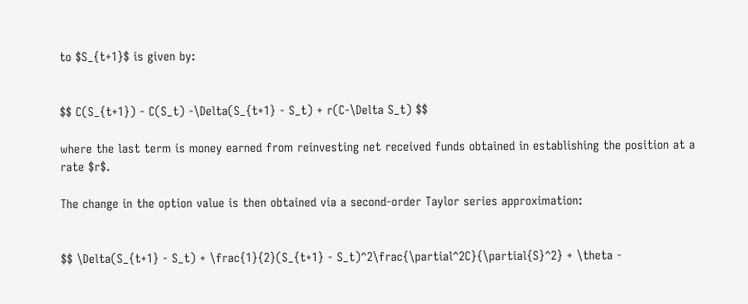to $S_{t+1}$ is given by:


$$ C(S_{t+1}) - C(S_t) -\Delta(S_{t+1} - S_t) + r(C-\Delta S_t) $$

where the last term is money earned from reinvesting net received funds obtained in establishing the position at a rate $r$.

The change in the option value is then obtained via a second-order Taylor series approximation:


$$ \Delta(S_{t+1} - S_t) + \frac{1}{2}(S_{t+1} - S_t)^2\frac{\partial^2C}{\partial{S}^2} + \theta -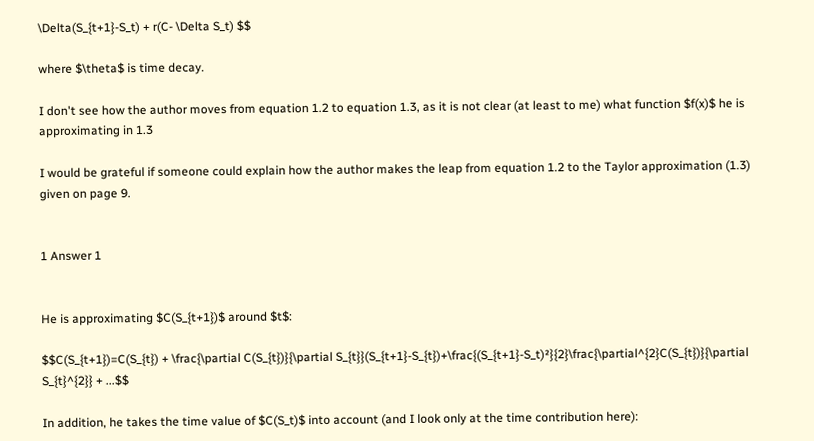\Delta(S_{t+1}-S_t) + r(C- \Delta S_t) $$

where $\theta$ is time decay.

I don't see how the author moves from equation 1.2 to equation 1.3, as it is not clear (at least to me) what function $f(x)$ he is approximating in 1.3

I would be grateful if someone could explain how the author makes the leap from equation 1.2 to the Taylor approximation (1.3) given on page 9.


1 Answer 1


He is approximating $C(S_{t+1})$ around $t$:

$$C(S_{t+1})=C(S_{t}) + \frac{\partial C(S_{t})}{\partial S_{t}}(S_{t+1}-S_{t})+\frac{(S_{t+1}-S_t)²}{2}\frac{\partial^{2}C(S_{t})}{\partial S_{t}^{2}} + ...$$

In addition, he takes the time value of $C(S_t)$ into account (and I look only at the time contribution here):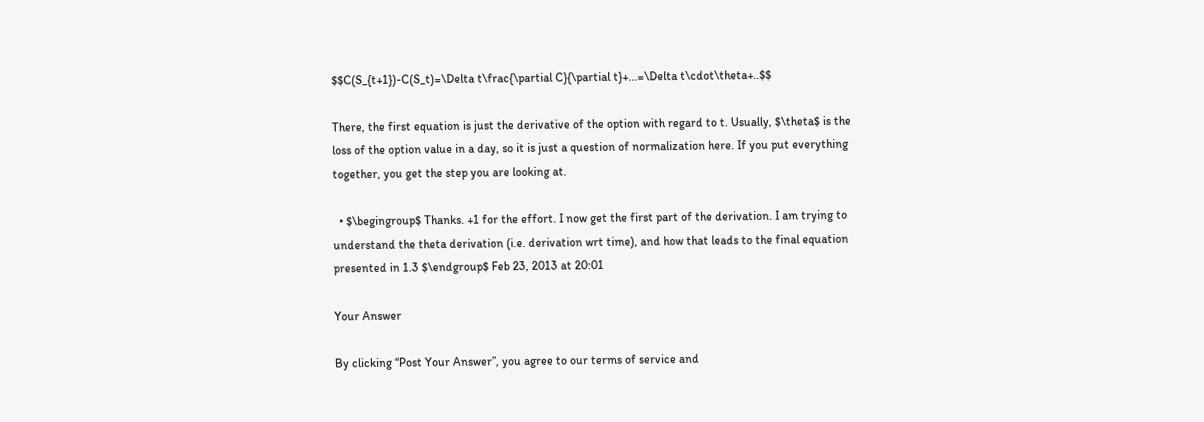$$C(S_{t+1})-C(S_t)=\Delta t\frac{\partial C}{\partial t}+...=\Delta t\cdot\theta+..$$

There, the first equation is just the derivative of the option with regard to t. Usually, $\theta$ is the loss of the option value in a day, so it is just a question of normalization here. If you put everything together, you get the step you are looking at.

  • $\begingroup$ Thanks. +1 for the effort. I now get the first part of the derivation. I am trying to understand the theta derivation (i.e. derivation wrt time), and how that leads to the final equation presented in 1.3 $\endgroup$ Feb 23, 2013 at 20:01

Your Answer

By clicking “Post Your Answer”, you agree to our terms of service and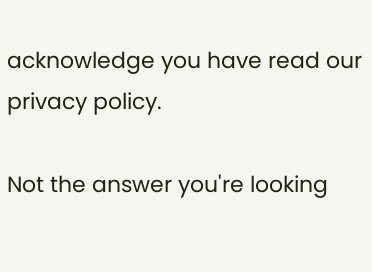acknowledge you have read our privacy policy.

Not the answer you're looking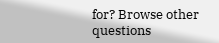for? Browse other questions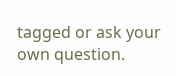tagged or ask your own question.